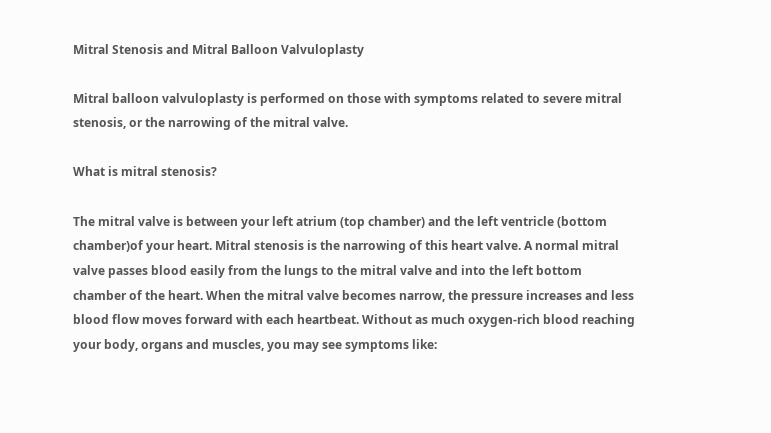Mitral Stenosis and Mitral Balloon Valvuloplasty

Mitral balloon valvuloplasty is performed on those with symptoms related to severe mitral stenosis, or the narrowing of the mitral valve.

What is mitral stenosis?

The mitral valve is between your left atrium (top chamber) and the left ventricle (bottom chamber)of your heart. Mitral stenosis is the narrowing of this heart valve. A normal mitral valve passes blood easily from the lungs to the mitral valve and into the left bottom chamber of the heart. When the mitral valve becomes narrow, the pressure increases and less blood flow moves forward with each heartbeat. Without as much oxygen-rich blood reaching your body, organs and muscles, you may see symptoms like: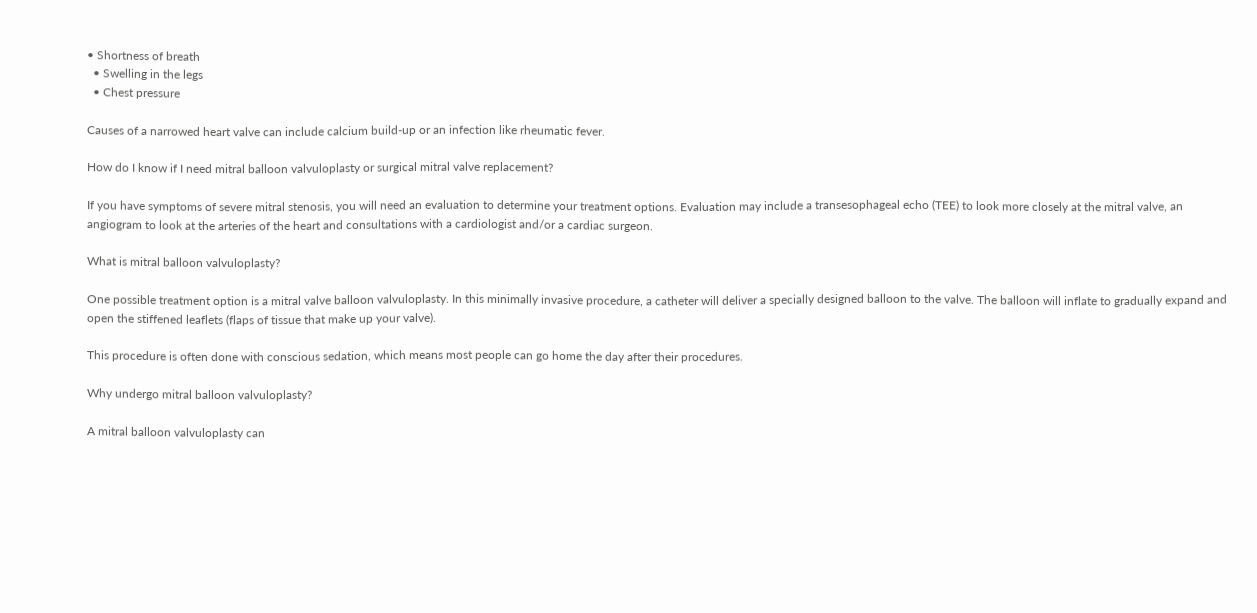• Shortness of breath
  • Swelling in the legs
  • Chest pressure

Causes of a narrowed heart valve can include calcium build-up or an infection like rheumatic fever.

How do I know if I need mitral balloon valvuloplasty or surgical mitral valve replacement?

If you have symptoms of severe mitral stenosis, you will need an evaluation to determine your treatment options. Evaluation may include a transesophageal echo (TEE) to look more closely at the mitral valve, an angiogram to look at the arteries of the heart and consultations with a cardiologist and/or a cardiac surgeon.

What is mitral balloon valvuloplasty?

One possible treatment option is a mitral valve balloon valvuloplasty. In this minimally invasive procedure, a catheter will deliver a specially designed balloon to the valve. The balloon will inflate to gradually expand and open the stiffened leaflets (flaps of tissue that make up your valve).

This procedure is often done with conscious sedation, which means most people can go home the day after their procedures.

Why undergo mitral balloon valvuloplasty?

A mitral balloon valvuloplasty can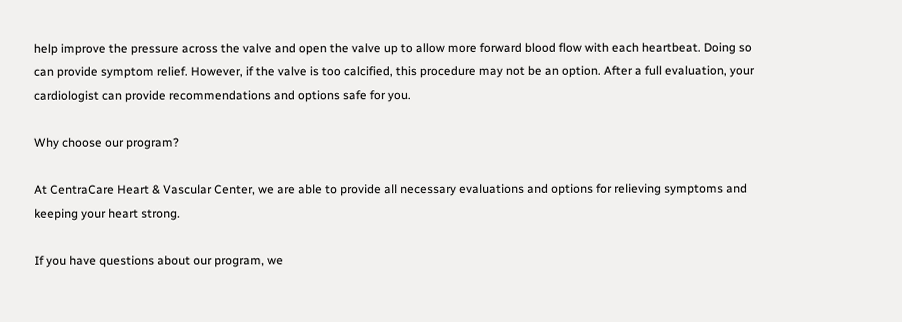help improve the pressure across the valve and open the valve up to allow more forward blood flow with each heartbeat. Doing so can provide symptom relief. However, if the valve is too calcified, this procedure may not be an option. After a full evaluation, your cardiologist can provide recommendations and options safe for you.

Why choose our program?

At CentraCare Heart & Vascular Center, we are able to provide all necessary evaluations and options for relieving symptoms and keeping your heart strong.

If you have questions about our program, we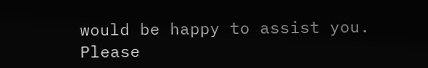would be happy to assist you. Please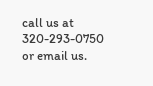call us at 320-293-0750 or email us.